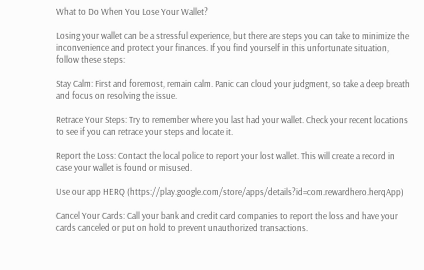What to Do When You Lose Your Wallet?

Losing your wallet can be a stressful experience, but there are steps you can take to minimize the inconvenience and protect your finances. If you find yourself in this unfortunate situation, follow these steps:

Stay Calm: First and foremost, remain calm. Panic can cloud your judgment, so take a deep breath and focus on resolving the issue.

Retrace Your Steps: Try to remember where you last had your wallet. Check your recent locations to see if you can retrace your steps and locate it.

Report the Loss: Contact the local police to report your lost wallet. This will create a record in case your wallet is found or misused.

Use our app HERQ (https://play.google.com/store/apps/details?id=com.rewardhero.herqApp)

Cancel Your Cards: Call your bank and credit card companies to report the loss and have your cards canceled or put on hold to prevent unauthorized transactions.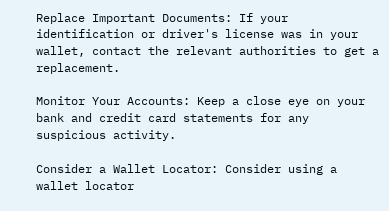Replace Important Documents: If your identification or driver's license was in your wallet, contact the relevant authorities to get a replacement.

Monitor Your Accounts: Keep a close eye on your bank and credit card statements for any suspicious activity.

Consider a Wallet Locator: Consider using a wallet locator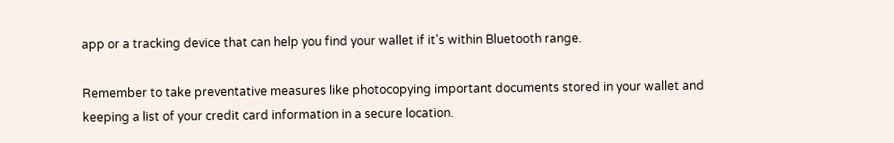app or a tracking device that can help you find your wallet if it's within Bluetooth range.

Remember to take preventative measures like photocopying important documents stored in your wallet and keeping a list of your credit card information in a secure location.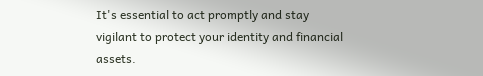It's essential to act promptly and stay vigilant to protect your identity and financial assets.